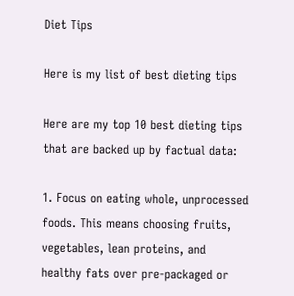Diet Tips

Here is my list of best dieting tips

Here are my top 10 best dieting tips that are backed up by factual data:

1. Focus on eating whole, unprocessed foods. This means choosing fruits, vegetables, lean proteins, and healthy fats over pre-packaged or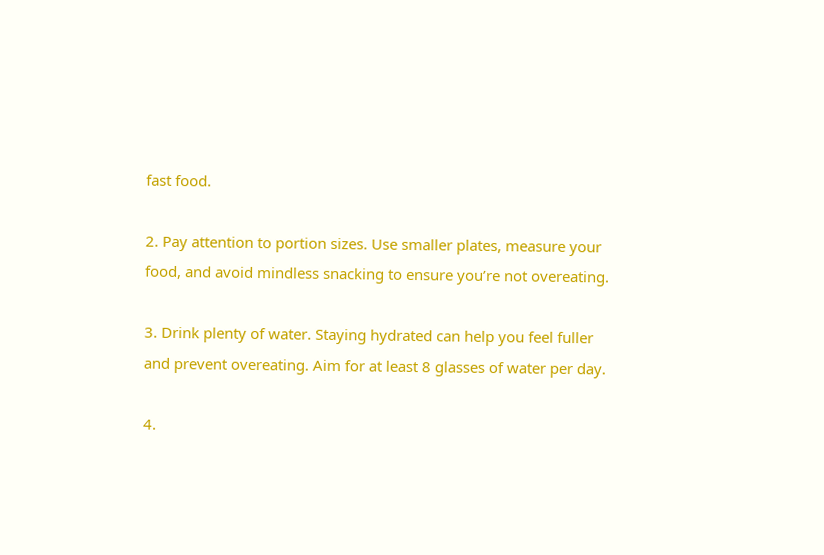fast food.

2. Pay attention to portion sizes. Use smaller plates, measure your food, and avoid mindless snacking to ensure you’re not overeating.

3. Drink plenty of water. Staying hydrated can help you feel fuller and prevent overeating. Aim for at least 8 glasses of water per day.

4.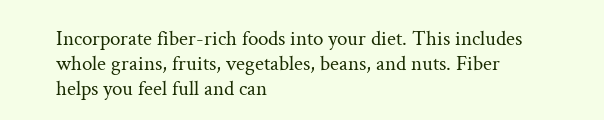Incorporate fiber-rich foods into your diet. This includes whole grains, fruits, vegetables, beans, and nuts. Fiber helps you feel full and can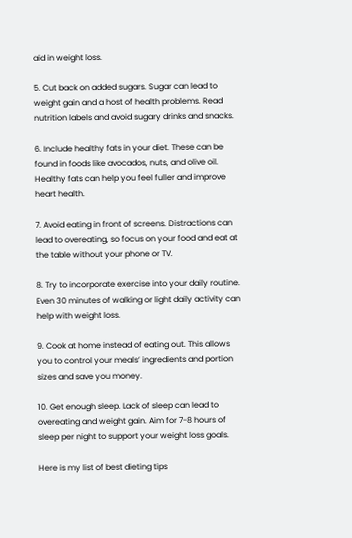aid in weight loss.

5. Cut back on added sugars. Sugar can lead to weight gain and a host of health problems. Read nutrition labels and avoid sugary drinks and snacks.

6. Include healthy fats in your diet. These can be found in foods like avocados, nuts, and olive oil. Healthy fats can help you feel fuller and improve heart health.

7. Avoid eating in front of screens. Distractions can lead to overeating, so focus on your food and eat at the table without your phone or TV.

8. Try to incorporate exercise into your daily routine. Even 30 minutes of walking or light daily activity can help with weight loss.

9. Cook at home instead of eating out. This allows you to control your meals’ ingredients and portion sizes and save you money.

10. Get enough sleep. Lack of sleep can lead to overeating and weight gain. Aim for 7-8 hours of sleep per night to support your weight loss goals.

Here is my list of best dieting tips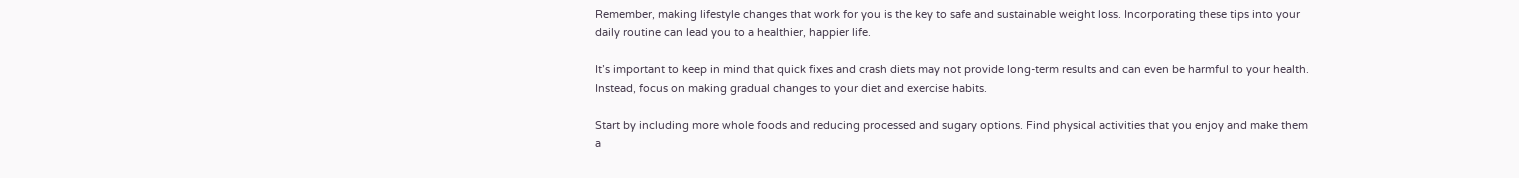Remember, making lifestyle changes that work for you is the key to safe and sustainable weight loss. Incorporating these tips into your daily routine can lead you to a healthier, happier life.

It’s important to keep in mind that quick fixes and crash diets may not provide long-term results and can even be harmful to your health. Instead, focus on making gradual changes to your diet and exercise habits.

Start by including more whole foods and reducing processed and sugary options. Find physical activities that you enjoy and make them a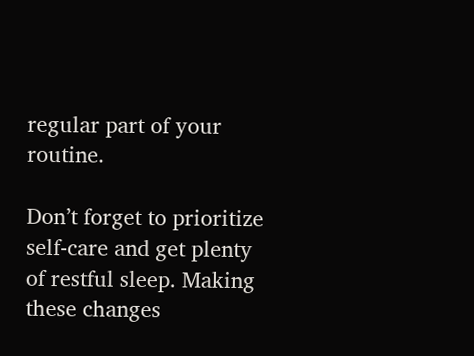regular part of your routine.

Don’t forget to prioritize self-care and get plenty of restful sleep. Making these changes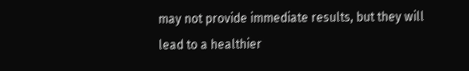may not provide immediate results, but they will lead to a healthier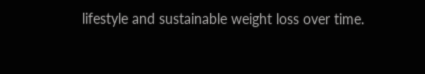lifestyle and sustainable weight loss over time.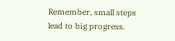Remember, small steps lead to big progress.